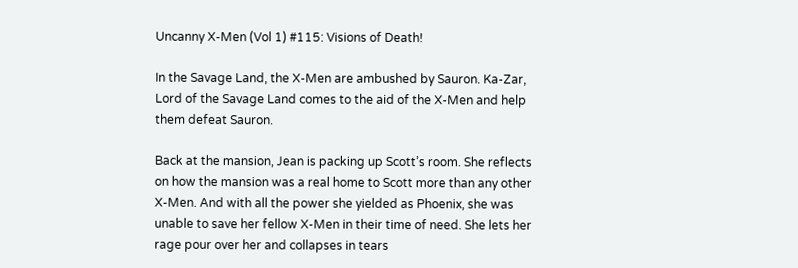Uncanny X-Men (Vol 1) #115: Visions of Death!

In the Savage Land, the X-Men are ambushed by Sauron. Ka-Zar, Lord of the Savage Land comes to the aid of the X-Men and help them defeat Sauron.

Back at the mansion, Jean is packing up Scott’s room. She reflects on how the mansion was a real home to Scott more than any other X-Men. And with all the power she yielded as Phoenix, she was unable to save her fellow X-Men in their time of need. She lets her rage pour over her and collapses in tears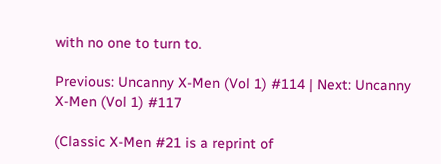with no one to turn to.

Previous: Uncanny X-Men (Vol 1) #114 | Next: Uncanny X-Men (Vol 1) #117

(Classic X-Men #21 is a reprint of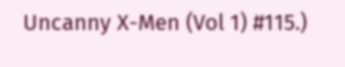Uncanny X-Men (Vol 1) #115.)